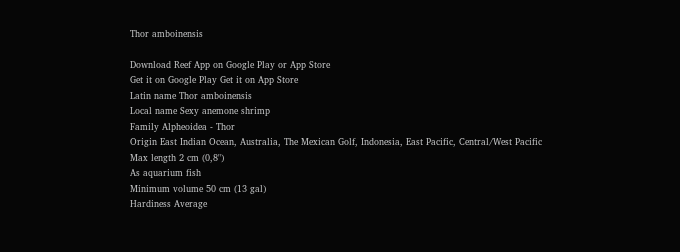Thor amboinensis

Download Reef App on Google Play or App Store
Get it on Google Play Get it on App Store
Latin name Thor amboinensis
Local name Sexy anemone shrimp
Family Alpheoidea - Thor
Origin East Indian Ocean, Australia, The Mexican Golf, Indonesia, East Pacific, Central/West Pacific
Max length 2 cm (0,8")
As aquarium fish
Minimum volume 50 cm (13 gal)
Hardiness Average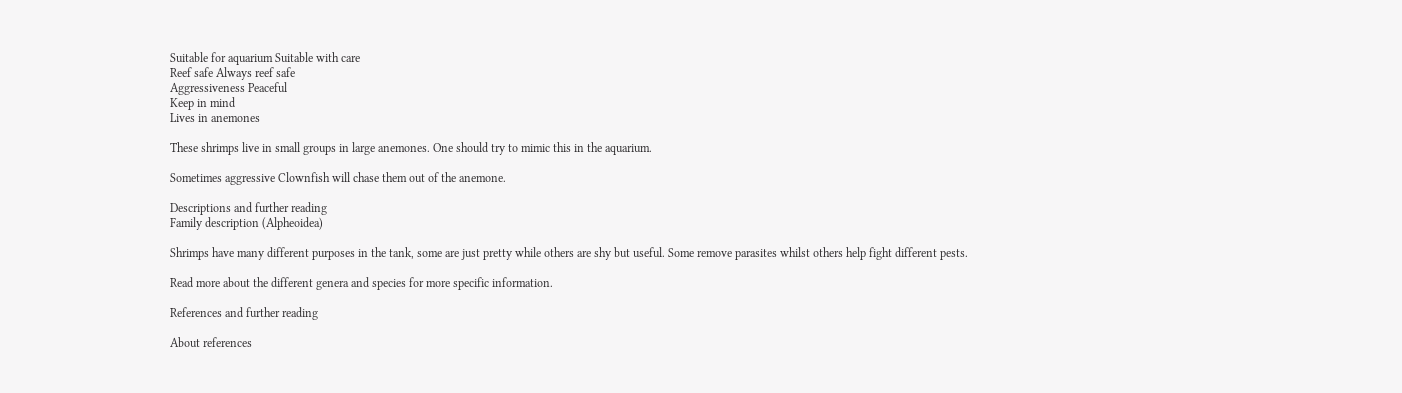Suitable for aquarium Suitable with care
Reef safe Always reef safe
Aggressiveness Peaceful
Keep in mind
Lives in anemones

These shrimps live in small groups in large anemones. One should try to mimic this in the aquarium.

Sometimes aggressive Clownfish will chase them out of the anemone.

Descriptions and further reading
Family description (Alpheoidea)

Shrimps have many different purposes in the tank, some are just pretty while others are shy but useful. Some remove parasites whilst others help fight different pests.

Read more about the different genera and species for more specific information.

References and further reading

About references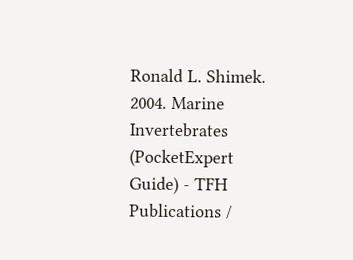Ronald L. Shimek. 2004. Marine Invertebrates (PocketExpert Guide) - TFH Publications /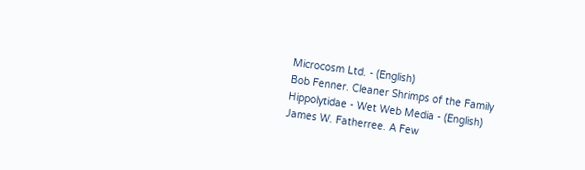Microcosm Ltd. - (English)
Bob Fenner. Cleaner Shrimps of the Family Hippolytidae - Wet Web Media - (English)
James W. Fatherree. A Few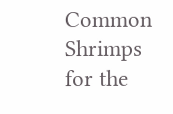Common Shrimps for the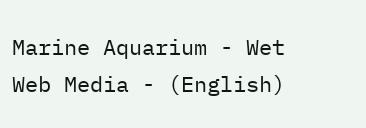Marine Aquarium - Wet Web Media - (English)